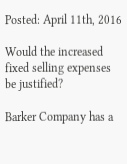Posted: April 11th, 2016

Would the increased fixed selling expenses be justified?

Barker Company has a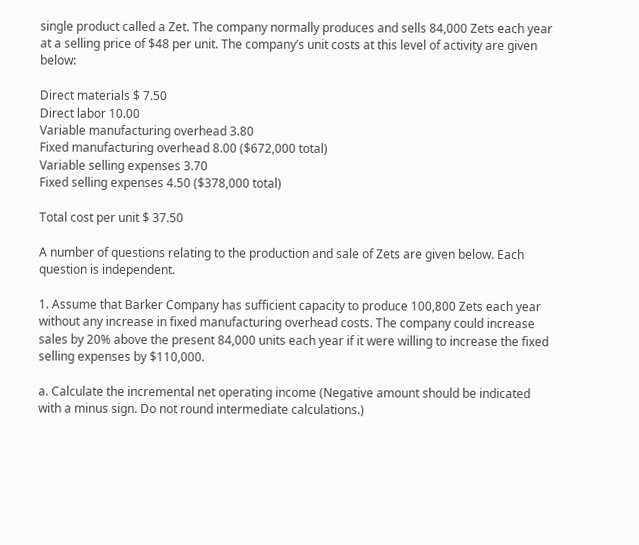single product called a Zet. The company normally produces and sells 84,000 Zets each year at a selling price of $48 per unit. The company’s unit costs at this level of activity are given below:

Direct materials $ 7.50
Direct labor 10.00
Variable manufacturing overhead 3.80
Fixed manufacturing overhead 8.00 ($672,000 total)
Variable selling expenses 3.70
Fixed selling expenses 4.50 ($378,000 total)

Total cost per unit $ 37.50

A number of questions relating to the production and sale of Zets are given below. Each question is independent.

1. Assume that Barker Company has sufficient capacity to produce 100,800 Zets each year without any increase in fixed manufacturing overhead costs. The company could increase sales by 20% above the present 84,000 units each year if it were willing to increase the fixed selling expenses by $110,000.

a. Calculate the incremental net operating income (Negative amount should be indicated with a minus sign. Do not round intermediate calculations.)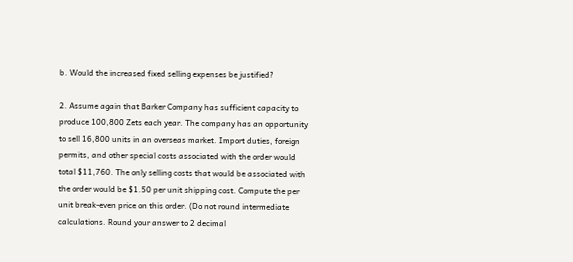b. Would the increased fixed selling expenses be justified?

2. Assume again that Barker Company has sufficient capacity to produce 100,800 Zets each year. The company has an opportunity to sell 16,800 units in an overseas market. Import duties, foreign permits, and other special costs associated with the order would total $11,760. The only selling costs that would be associated with the order would be $1.50 per unit shipping cost. Compute the per unit break-even price on this order. (Do not round intermediate calculations. Round your answer to 2 decimal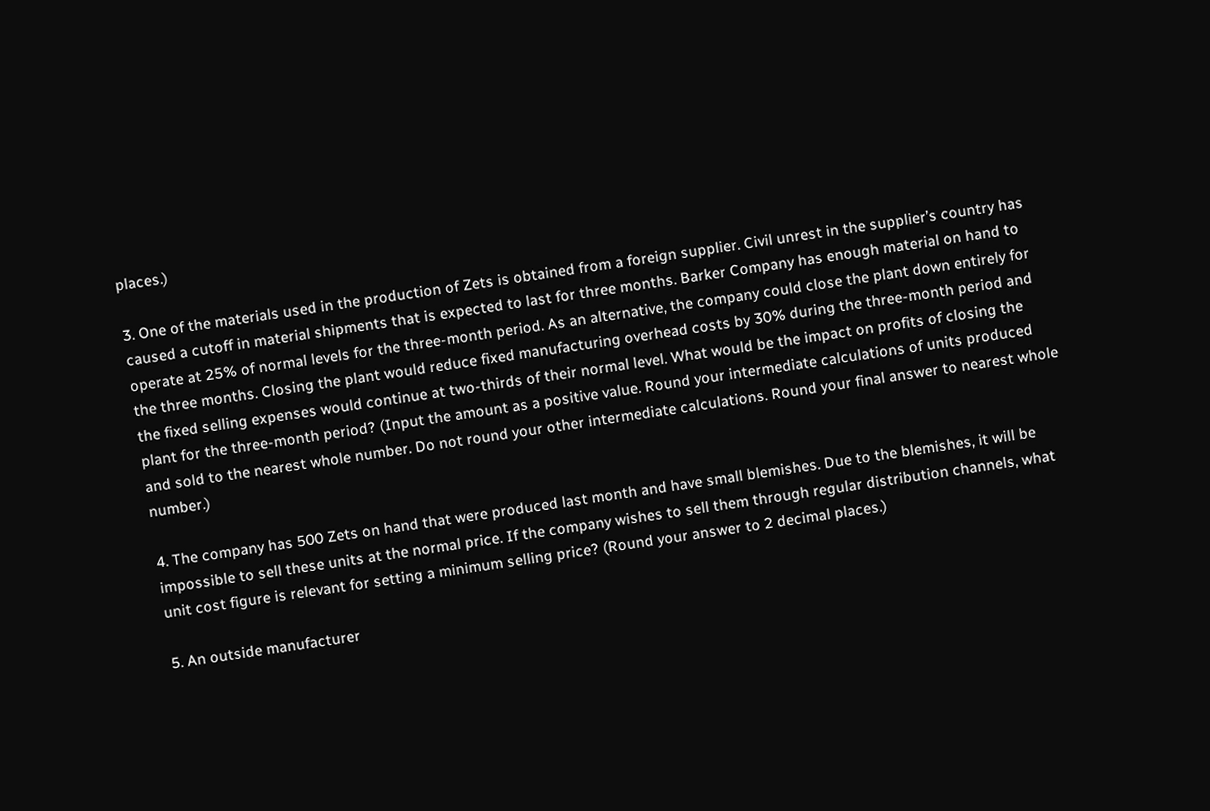places.)

3. One of the materials used in the production of Zets is obtained from a foreign supplier. Civil unrest in the supplier’s country has caused a cutoff in material shipments that is expected to last for three months. Barker Company has enough material on hand to operate at 25% of normal levels for the three-month period. As an alternative, the company could close the plant down entirely for the three months. Closing the plant would reduce fixed manufacturing overhead costs by 30% during the three-month period and the fixed selling expenses would continue at two-thirds of their normal level. What would be the impact on profits of closing the plant for the three-month period? (Input the amount as a positive value. Round your intermediate calculations of units produced and sold to the nearest whole number. Do not round your other intermediate calculations. Round your final answer to nearest whole number.)

4. The company has 500 Zets on hand that were produced last month and have small blemishes. Due to the blemishes, it will be impossible to sell these units at the normal price. If the company wishes to sell them through regular distribution channels, what unit cost figure is relevant for setting a minimum selling price? (Round your answer to 2 decimal places.)

5. An outside manufacturer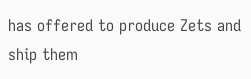has offered to produce Zets and ship them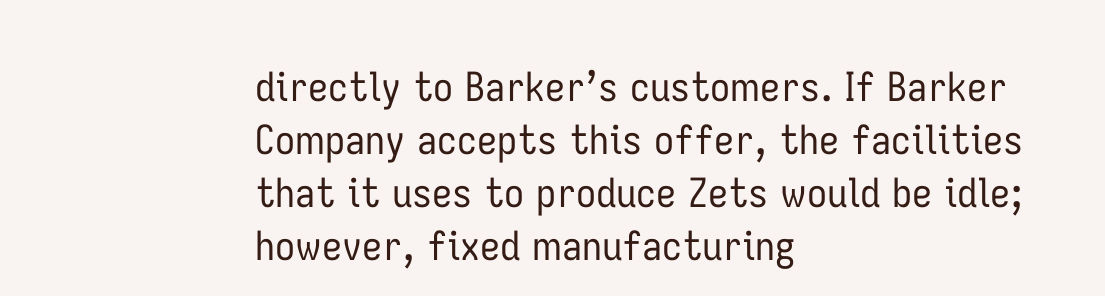directly to Barker’s customers. If Barker Company accepts this offer, the facilities that it uses to produce Zets would be idle; however, fixed manufacturing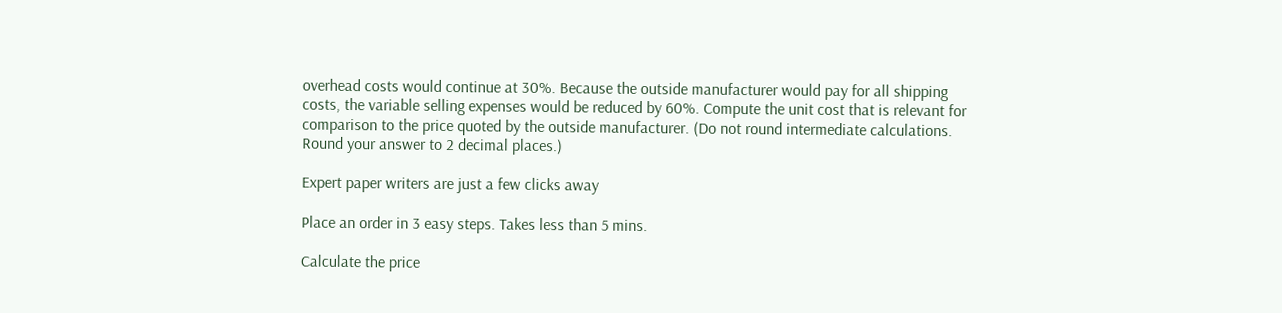overhead costs would continue at 30%. Because the outside manufacturer would pay for all shipping costs, the variable selling expenses would be reduced by 60%. Compute the unit cost that is relevant for comparison to the price quoted by the outside manufacturer. (Do not round intermediate calculations. Round your answer to 2 decimal places.)

Expert paper writers are just a few clicks away

Place an order in 3 easy steps. Takes less than 5 mins.

Calculate the price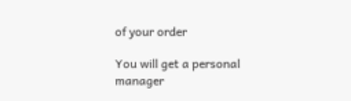of your order

You will get a personal manager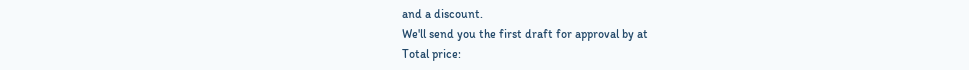and a discount.
We'll send you the first draft for approval by at
Total price: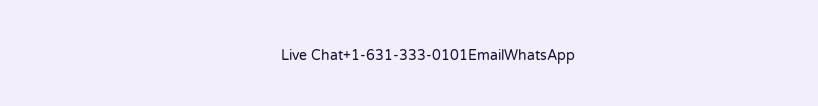Live Chat+1-631-333-0101EmailWhatsApp